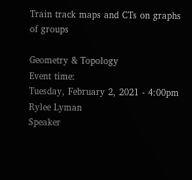Train track maps and CTs on graphs of groups

Geometry & Topology
Event time:
Tuesday, February 2, 2021 - 4:00pm
Rylee Lyman
Speaker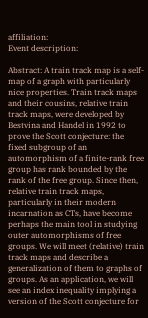affiliation:
Event description:

Abstract: A train track map is a self-map of a graph with particularly nice properties. Train track maps and their cousins, relative train track maps, were developed by Bestvina and Handel in 1992 to prove the Scott conjecture: the fixed subgroup of an automorphism of a finite-rank free group has rank bounded by the rank of the free group. Since then, relative train track maps, particularly in their modern incarnation as CTs, have become perhaps the main tool in studying outer automorphisms of free groups. We will meet (relative) train track maps and describe a generalization of them to graphs of groups. As an application, we will see an index inequality implying a version of the Scott conjecture for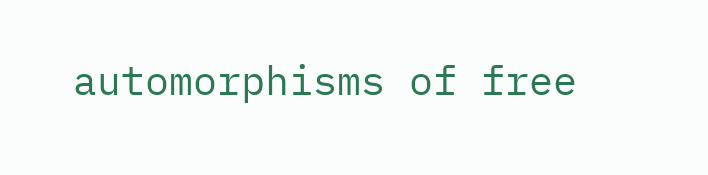automorphisms of free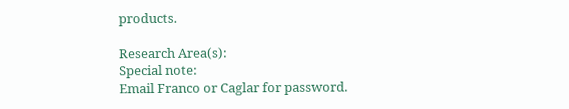products.

Research Area(s):
Special note:
Email Franco or Caglar for password.